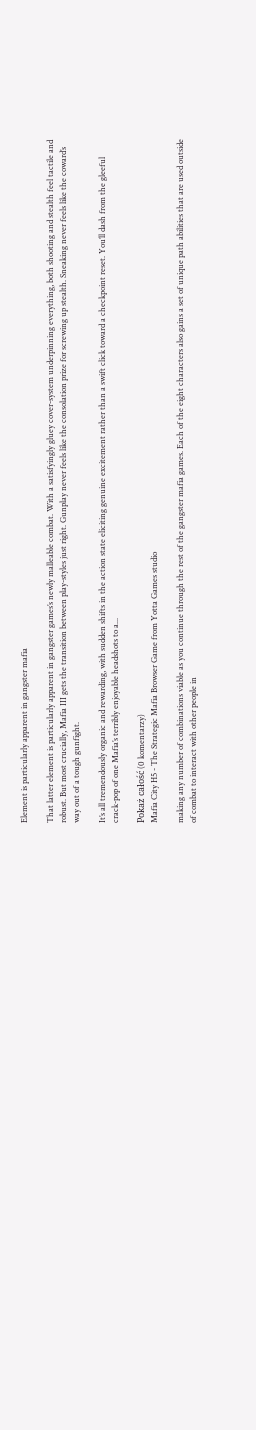Element is particularly apparent in gangster mafia

That latter element is particularly apparent in gangster games’s newly malleable combat. With a satisfyingly gluey cover-system underpinning everything, both shooting and stealth feel tactile and robust. But most crucially, Mafia III gets the transition between play-styles just right. Gunplay never feels like the consolation prize for screwing up stealth. Sneaking never feels like the coward’s way out of a tough gunfight.

It’s all tremendously organic and rewarding, with sudden shifts in the action state eliciting genuine excitement rather than a swift click toward a checkpoint reset. You’ll dash from the gleeful crack-pop of one Mafia’s terribly enjoyable headshots to a...

Pokaż całość (0 komentarzy)
Mafia City H5 - The Strategic Mafia Browser Game from Yotta Games studio

making any number of combinations viable as you continue through the rest of the gangster mafia games. Each of the eight characters also gains a set of unique path abilities that are used outside of combat to interact with other people in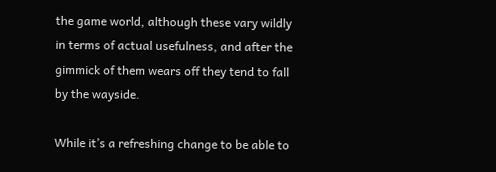the game world, although these vary wildly in terms of actual usefulness, and after the gimmick of them wears off they tend to fall by the wayside.

While it’s a refreshing change to be able to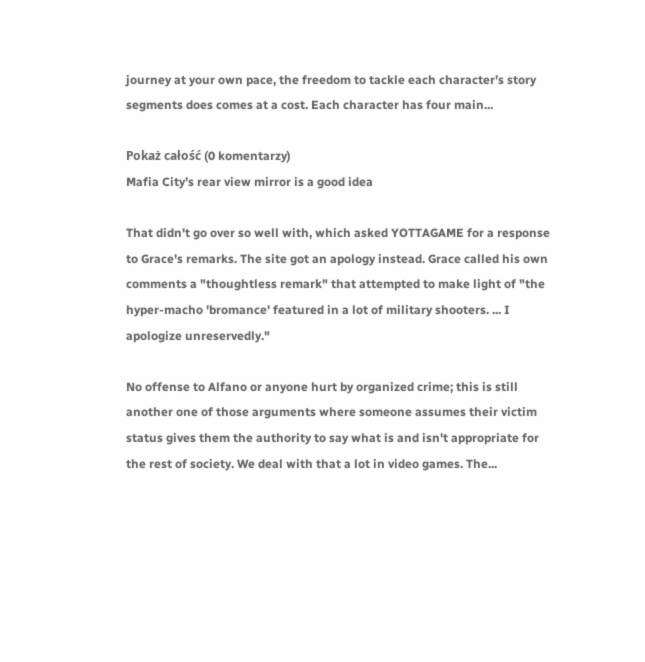journey at your own pace, the freedom to tackle each character’s story segments does comes at a cost. Each character has four main...

Pokaż całość (0 komentarzy)
Mafia City’s rear view mirror is a good idea

That didn't go over so well with, which asked YOTTAGAME for a response to Grace's remarks. The site got an apology instead. Grace called his own comments a "thoughtless remark" that attempted to make light of "the hyper-macho 'bromance' featured in a lot of military shooters. ... I apologize unreservedly."

No offense to Alfano or anyone hurt by organized crime; this is still another one of those arguments where someone assumes their victim status gives them the authority to say what is and isn't appropriate for the rest of society. We deal with that a lot in video games. The...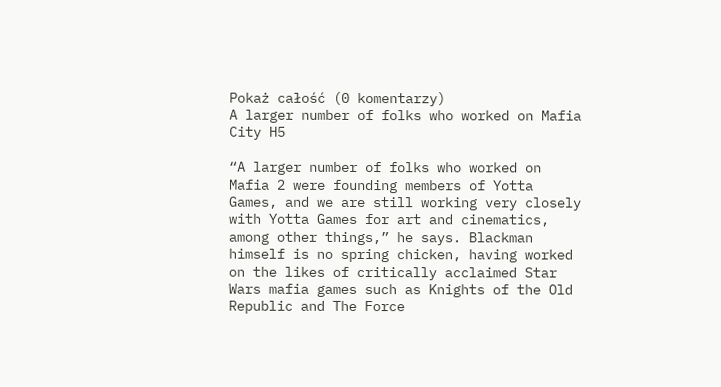Pokaż całość (0 komentarzy)
A larger number of folks who worked on Mafia City H5

“A larger number of folks who worked on Mafia 2 were founding members of Yotta Games, and we are still working very closely with Yotta Games for art and cinematics, among other things,” he says. Blackman himself is no spring chicken, having worked on the likes of critically acclaimed Star Wars mafia games such as Knights of the Old Republic and The Force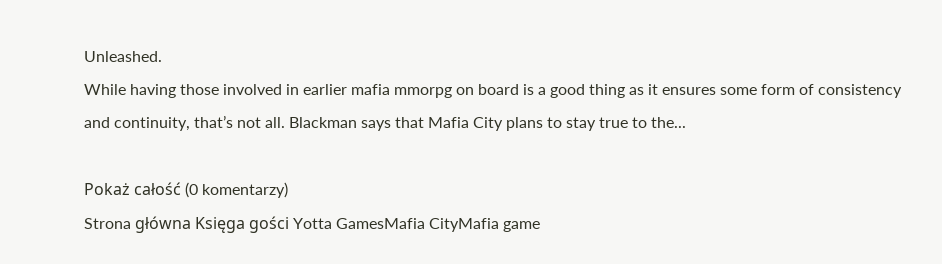Unleashed.
While having those involved in earlier mafia mmorpg on board is a good thing as it ensures some form of consistency and continuity, that’s not all. Blackman says that Mafia City plans to stay true to the...

Pokaż całość (0 komentarzy)
Strona główna Księga gości Yotta GamesMafia CityMafia game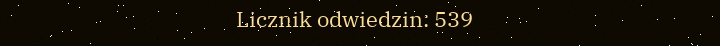Licznik odwiedzin: 539